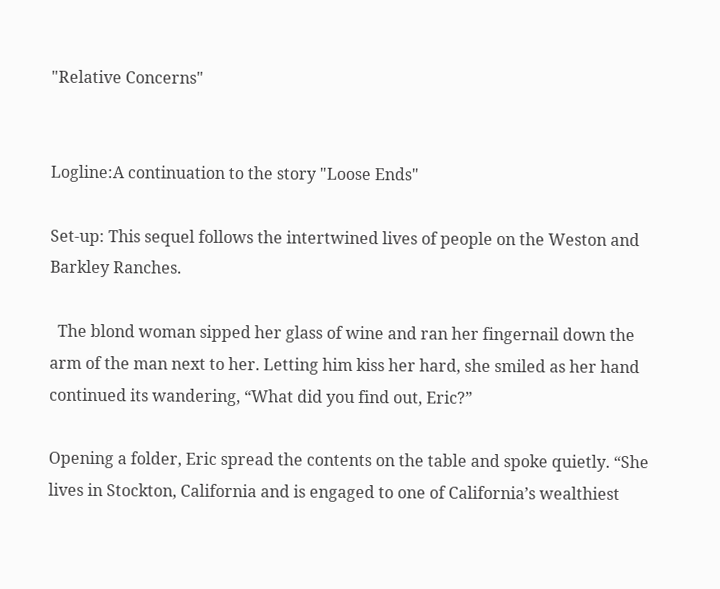"Relative Concerns"


Logline:A continuation to the story "Loose Ends"

Set-up: This sequel follows the intertwined lives of people on the Weston and Barkley Ranches.

  The blond woman sipped her glass of wine and ran her fingernail down the arm of the man next to her. Letting him kiss her hard, she smiled as her hand continued its wandering, “What did you find out, Eric?”

Opening a folder, Eric spread the contents on the table and spoke quietly. “She lives in Stockton, California and is engaged to one of California’s wealthiest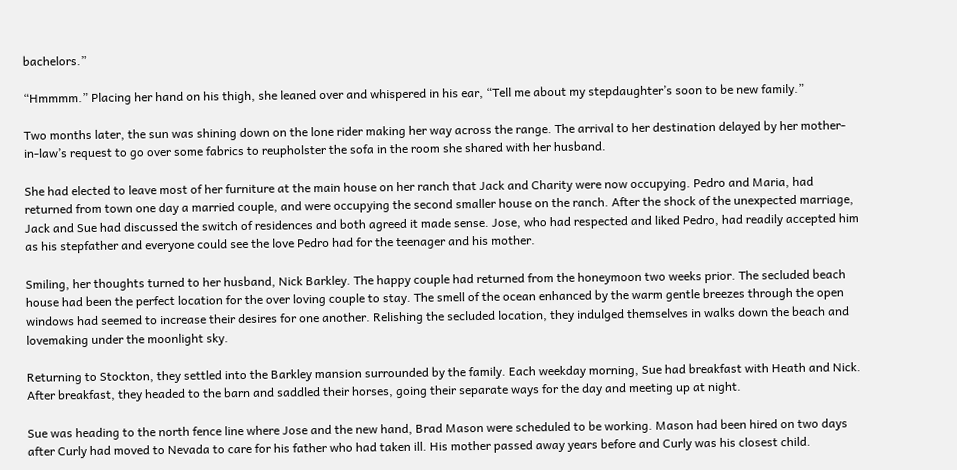bachelors.”

“Hmmmm.” Placing her hand on his thigh, she leaned over and whispered in his ear, “Tell me about my stepdaughter’s soon to be new family.”

Two months later, the sun was shining down on the lone rider making her way across the range. The arrival to her destination delayed by her mother-in-law’s request to go over some fabrics to reupholster the sofa in the room she shared with her husband.

She had elected to leave most of her furniture at the main house on her ranch that Jack and Charity were now occupying. Pedro and Maria, had returned from town one day a married couple, and were occupying the second smaller house on the ranch. After the shock of the unexpected marriage, Jack and Sue had discussed the switch of residences and both agreed it made sense. Jose, who had respected and liked Pedro, had readily accepted him as his stepfather and everyone could see the love Pedro had for the teenager and his mother.

Smiling, her thoughts turned to her husband, Nick Barkley. The happy couple had returned from the honeymoon two weeks prior. The secluded beach house had been the perfect location for the over loving couple to stay. The smell of the ocean enhanced by the warm gentle breezes through the open windows had seemed to increase their desires for one another. Relishing the secluded location, they indulged themselves in walks down the beach and lovemaking under the moonlight sky.

Returning to Stockton, they settled into the Barkley mansion surrounded by the family. Each weekday morning, Sue had breakfast with Heath and Nick. After breakfast, they headed to the barn and saddled their horses, going their separate ways for the day and meeting up at night.

Sue was heading to the north fence line where Jose and the new hand, Brad Mason were scheduled to be working. Mason had been hired on two days after Curly had moved to Nevada to care for his father who had taken ill. His mother passed away years before and Curly was his closest child.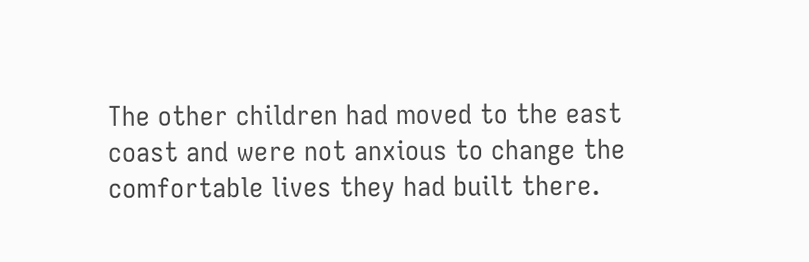The other children had moved to the east coast and were not anxious to change the comfortable lives they had built there.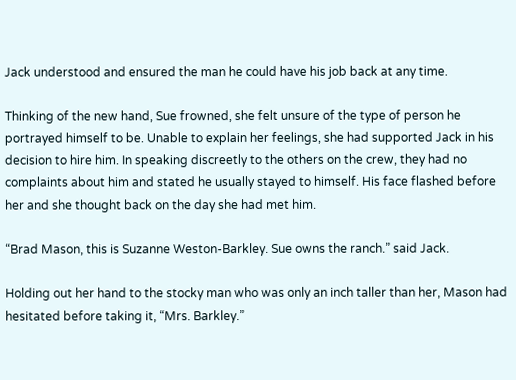Jack understood and ensured the man he could have his job back at any time.

Thinking of the new hand, Sue frowned, she felt unsure of the type of person he portrayed himself to be. Unable to explain her feelings, she had supported Jack in his decision to hire him. In speaking discreetly to the others on the crew, they had no complaints about him and stated he usually stayed to himself. His face flashed before her and she thought back on the day she had met him.

“Brad Mason, this is Suzanne Weston-Barkley. Sue owns the ranch.” said Jack.

Holding out her hand to the stocky man who was only an inch taller than her, Mason had hesitated before taking it, “Mrs. Barkley.”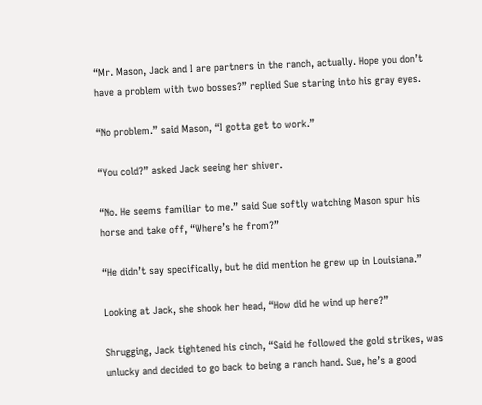“Mr. Mason, Jack and I are partners in the ranch, actually. Hope you don’t have a problem with two bosses?” replied Sue staring into his gray eyes.

“No problem.” said Mason, “I gotta get to work.”

“You cold?” asked Jack seeing her shiver.

“No. He seems familiar to me.” said Sue softly watching Mason spur his horse and take off, “Where’s he from?”

“He didn’t say specifically, but he did mention he grew up in Louisiana.”

Looking at Jack, she shook her head, “How did he wind up here?”

Shrugging, Jack tightened his cinch, “Said he followed the gold strikes, was unlucky and decided to go back to being a ranch hand. Sue, he’s a good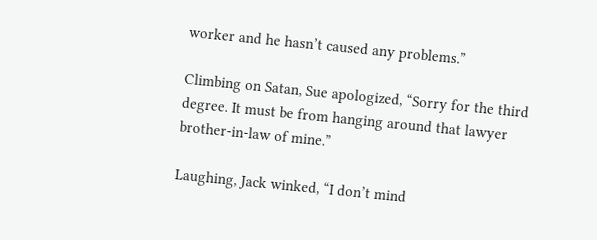worker and he hasn’t caused any problems.”

Climbing on Satan, Sue apologized, “Sorry for the third degree. It must be from hanging around that lawyer brother-in-law of mine.”

Laughing, Jack winked, “I don’t mind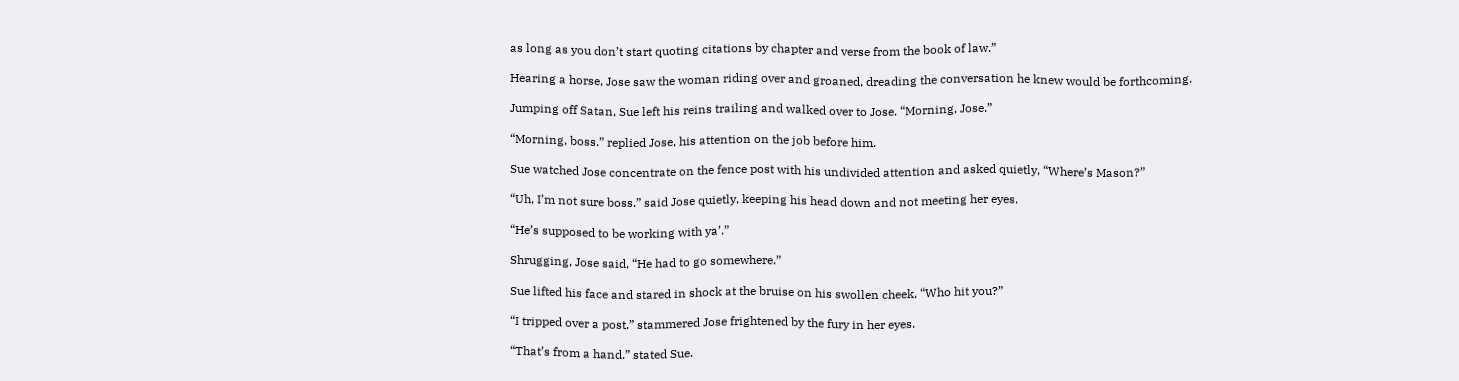as long as you don’t start quoting citations by chapter and verse from the book of law.”

Hearing a horse, Jose saw the woman riding over and groaned, dreading the conversation he knew would be forthcoming.

Jumping off Satan, Sue left his reins trailing and walked over to Jose. “Morning, Jose.”

“Morning, boss.” replied Jose, his attention on the job before him.

Sue watched Jose concentrate on the fence post with his undivided attention and asked quietly, “Where’s Mason?”

“Uh, I’m not sure boss.” said Jose quietly, keeping his head down and not meeting her eyes.

“He’s supposed to be working with ya’.”

Shrugging, Jose said, “He had to go somewhere.”

Sue lifted his face and stared in shock at the bruise on his swollen cheek, “Who hit you?”

“I tripped over a post.” stammered Jose frightened by the fury in her eyes.

“That’s from a hand.” stated Sue.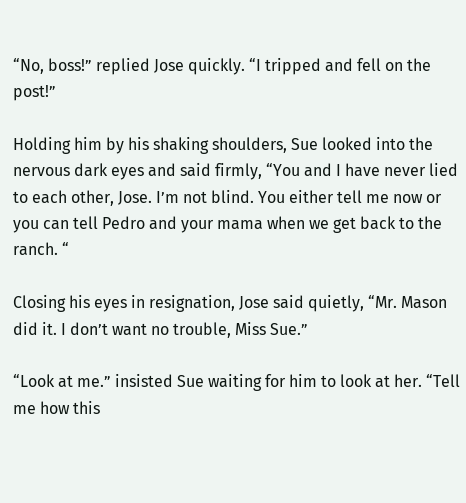“No, boss!” replied Jose quickly. “I tripped and fell on the post!”

Holding him by his shaking shoulders, Sue looked into the nervous dark eyes and said firmly, “You and I have never lied to each other, Jose. I’m not blind. You either tell me now or you can tell Pedro and your mama when we get back to the ranch. “

Closing his eyes in resignation, Jose said quietly, “Mr. Mason did it. I don’t want no trouble, Miss Sue.”

“Look at me.” insisted Sue waiting for him to look at her. “Tell me how this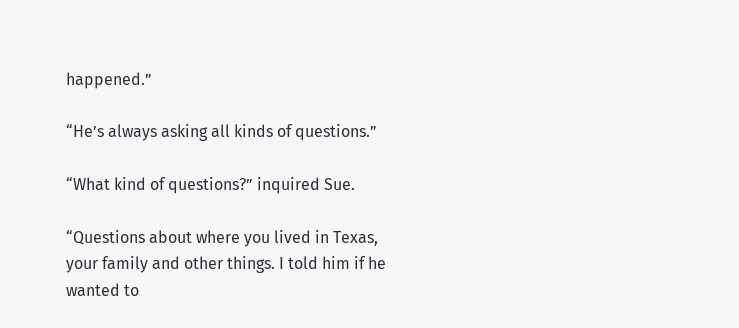happened.”

“He’s always asking all kinds of questions.”

“What kind of questions?” inquired Sue.

“Questions about where you lived in Texas, your family and other things. I told him if he wanted to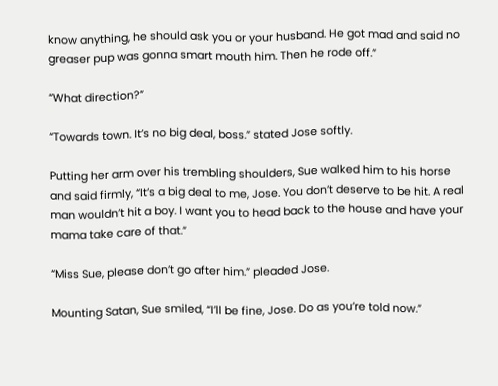know anything, he should ask you or your husband. He got mad and said no greaser pup was gonna smart mouth him. Then he rode off.”

“What direction?”

“Towards town. It’s no big deal, boss.” stated Jose softly.

Putting her arm over his trembling shoulders, Sue walked him to his horse and said firmly, “It’s a big deal to me, Jose. You don’t deserve to be hit. A real man wouldn’t hit a boy. I want you to head back to the house and have your mama take care of that.”

“Miss Sue, please don’t go after him.” pleaded Jose.

Mounting Satan, Sue smiled, “I’ll be fine, Jose. Do as you’re told now.”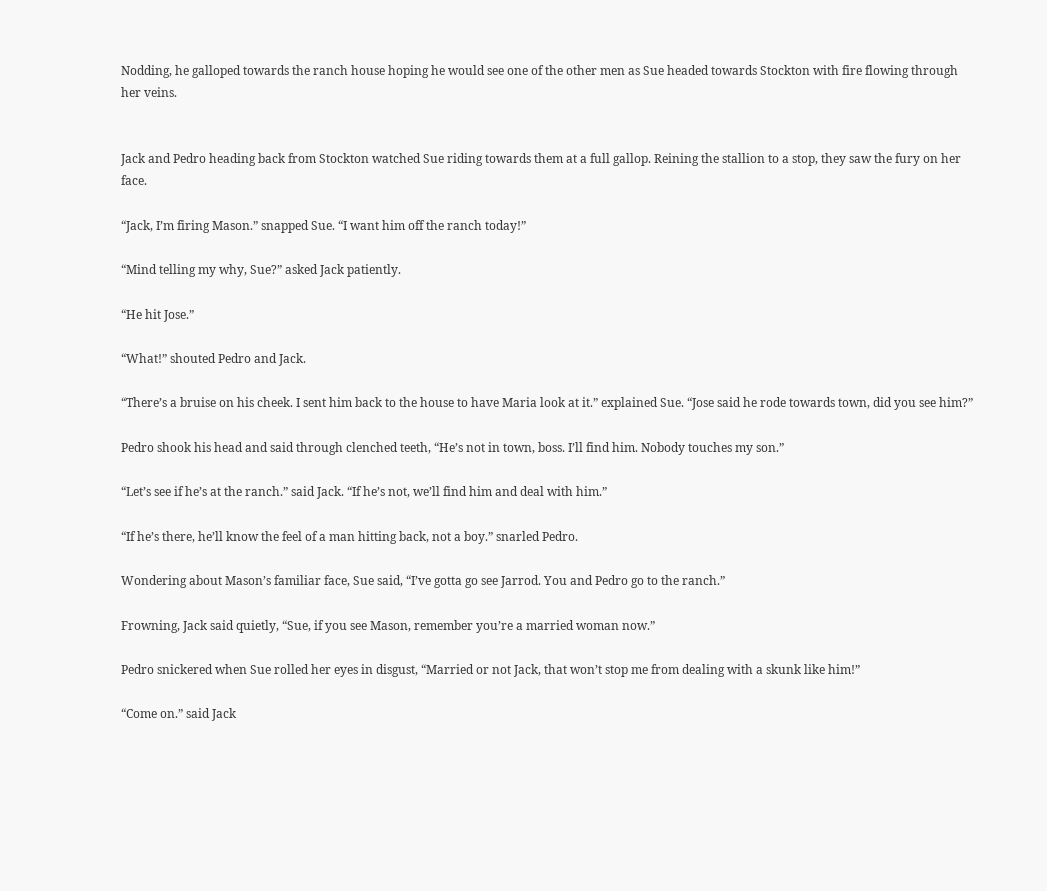Nodding, he galloped towards the ranch house hoping he would see one of the other men as Sue headed towards Stockton with fire flowing through her veins.


Jack and Pedro heading back from Stockton watched Sue riding towards them at a full gallop. Reining the stallion to a stop, they saw the fury on her face.

“Jack, I’m firing Mason.” snapped Sue. “I want him off the ranch today!”

“Mind telling my why, Sue?” asked Jack patiently.

“He hit Jose.”

“What!” shouted Pedro and Jack.

“There’s a bruise on his cheek. I sent him back to the house to have Maria look at it.” explained Sue. “Jose said he rode towards town, did you see him?”

Pedro shook his head and said through clenched teeth, “He’s not in town, boss. I’ll find him. Nobody touches my son.”

“Let’s see if he’s at the ranch.” said Jack. “If he’s not, we’ll find him and deal with him.”

“If he’s there, he’ll know the feel of a man hitting back, not a boy.” snarled Pedro.

Wondering about Mason’s familiar face, Sue said, “I’ve gotta go see Jarrod. You and Pedro go to the ranch.”

Frowning, Jack said quietly, “Sue, if you see Mason, remember you’re a married woman now.”

Pedro snickered when Sue rolled her eyes in disgust, “Married or not Jack, that won’t stop me from dealing with a skunk like him!”

“Come on.” said Jack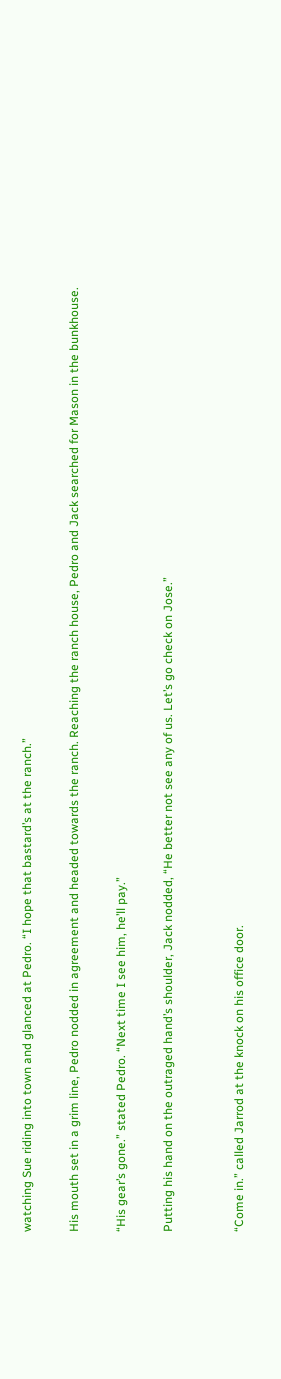watching Sue riding into town and glanced at Pedro. “I hope that bastard’s at the ranch.”

His mouth set in a grim line, Pedro nodded in agreement and headed towards the ranch. Reaching the ranch house, Pedro and Jack searched for Mason in the bunkhouse.

“His gear’s gone.” stated Pedro. “Next time I see him, he’ll pay.”

Putting his hand on the outraged hand’s shoulder, Jack nodded, “He better not see any of us. Let’s go check on Jose.”


“Come in.” called Jarrod at the knock on his office door.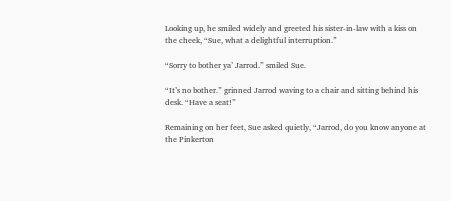Looking up, he smiled widely and greeted his sister-in-law with a kiss on the cheek, “Sue, what a delightful interruption.”

“Sorry to bother ya’ Jarrod.” smiled Sue.

“It’s no bother.” grinned Jarrod waving to a chair and sitting behind his desk. “Have a seat!”

Remaining on her feet, Sue asked quietly, “Jarrod, do you know anyone at the Pinkerton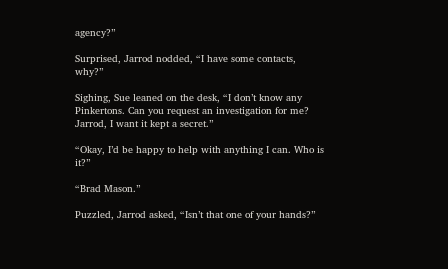agency?”

Surprised, Jarrod nodded, “I have some contacts, why?”

Sighing, Sue leaned on the desk, “I don’t know any Pinkertons. Can you request an investigation for me? Jarrod, I want it kept a secret.”

“Okay, I’d be happy to help with anything I can. Who is it?”

“Brad Mason.”

Puzzled, Jarrod asked, “Isn’t that one of your hands?”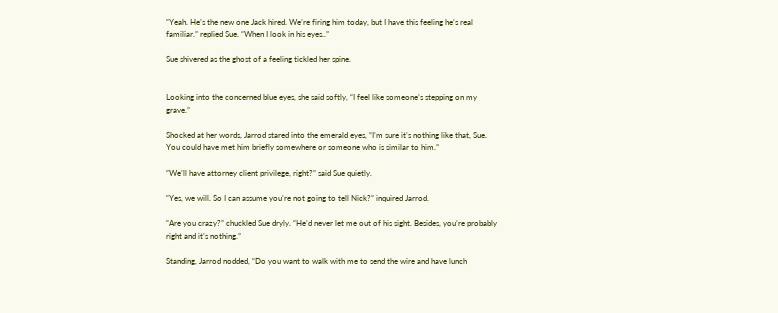“Yeah. He’s the new one Jack hired. We’re firing him today, but I have this feeling he’s real familiar.” replied Sue. “When I look in his eyes..”

Sue shivered as the ghost of a feeling tickled her spine.


Looking into the concerned blue eyes, she said softly, “I feel like someone’s stepping on my grave.”

Shocked at her words, Jarrod stared into the emerald eyes, “I’m sure it’s nothing like that, Sue. You could have met him briefly somewhere or someone who is similar to him.”

“We’ll have attorney client privilege, right?” said Sue quietly.

“Yes, we will. So I can assume you’re not going to tell Nick?” inquired Jarrod.

“Are you crazy?” chuckled Sue dryly. “He’d never let me out of his sight. Besides, you’re probably right and it’s nothing.”

Standing, Jarrod nodded, “Do you want to walk with me to send the wire and have lunch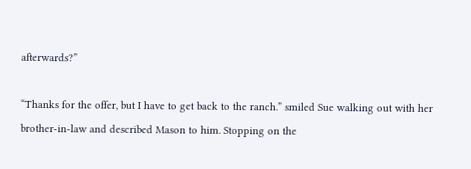afterwards?”

“Thanks for the offer, but I have to get back to the ranch.” smiled Sue walking out with her brother-in-law and described Mason to him. Stopping on the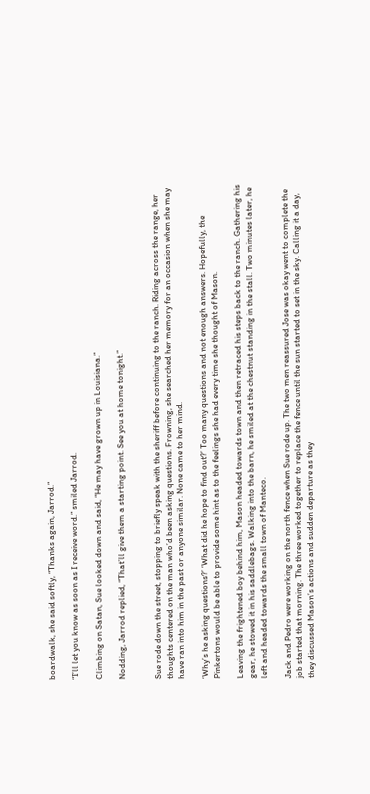boardwalk, she said softly, “Thanks again, Jarrod.”

“I’ll let you know as soon as I receive word.” smiled Jarrod.

Climbing on Satan, Sue looked down and said, “He may have grown up in Louisiana.”

Nodding, Jarrod replied, “That’ll give them a starting point. See you at home tonight.”


Sue rode down the street, stopping to briefly speak with the sheriff before continuing to the ranch. Riding across the range, her thoughts centered on the man who’d been asking questions. Frowning, she searched her memory for an occasion when she may have ran into him in the past or anyone similar. None came to her mind.

‘Why’s he asking questions?’ ‘What did he hope to find out?’ Too many questions and not enough answers. Hopefully, the Pinkertons would be able to provide some hint as to the feelings she had every time she thought of Mason.

Leaving the frightened boy behind him, Mason headed towards town and then retraced his steps back to the ranch. Gathering his gear, he stowed it in his saddlebags. Walking into the barn, he smiled at the chestnut standing in the stall. Two minutes later, he left and headed towards the small town of Manteco.

Jack and Pedro were working on the north fence when Sue rode up. The two men reassured Jose was okay went to complete the job started that morning. The three worked together to replace the fence until the sun started to set in the sky. Calling it a day, they discussed Mason’s actions and sudden departure as they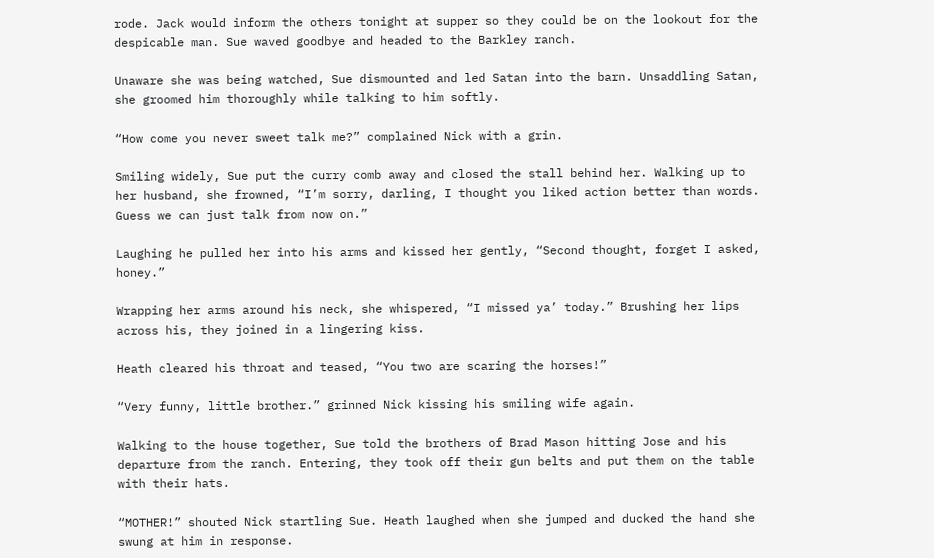rode. Jack would inform the others tonight at supper so they could be on the lookout for the despicable man. Sue waved goodbye and headed to the Barkley ranch.

Unaware she was being watched, Sue dismounted and led Satan into the barn. Unsaddling Satan, she groomed him thoroughly while talking to him softly.

“How come you never sweet talk me?” complained Nick with a grin.

Smiling widely, Sue put the curry comb away and closed the stall behind her. Walking up to her husband, she frowned, “I’m sorry, darling, I thought you liked action better than words. Guess we can just talk from now on.”

Laughing he pulled her into his arms and kissed her gently, “Second thought, forget I asked, honey.”

Wrapping her arms around his neck, she whispered, “I missed ya’ today.” Brushing her lips across his, they joined in a lingering kiss.

Heath cleared his throat and teased, “You two are scaring the horses!”

“Very funny, little brother.” grinned Nick kissing his smiling wife again.

Walking to the house together, Sue told the brothers of Brad Mason hitting Jose and his departure from the ranch. Entering, they took off their gun belts and put them on the table with their hats.

“MOTHER!” shouted Nick startling Sue. Heath laughed when she jumped and ducked the hand she swung at him in response.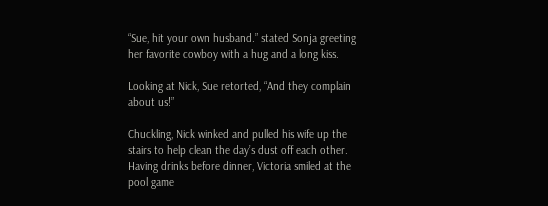“Sue, hit your own husband.” stated Sonja greeting her favorite cowboy with a hug and a long kiss.

Looking at Nick, Sue retorted, “And they complain about us!”

Chuckling, Nick winked and pulled his wife up the stairs to help clean the day’s dust off each other. Having drinks before dinner, Victoria smiled at the pool game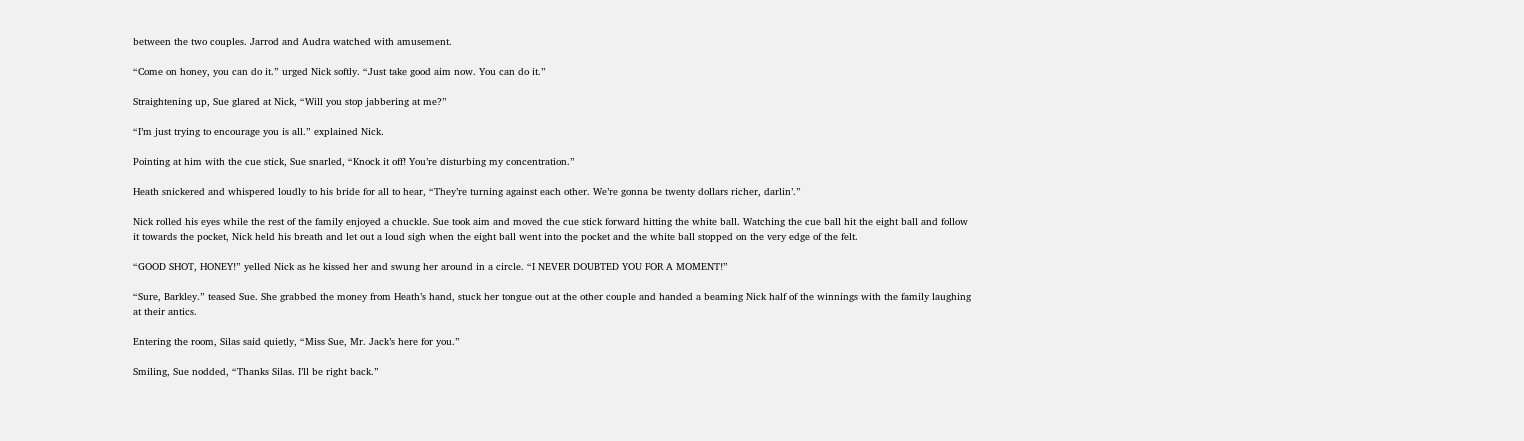between the two couples. Jarrod and Audra watched with amusement.

“Come on honey, you can do it.” urged Nick softly. “Just take good aim now. You can do it.”

Straightening up, Sue glared at Nick, “Will you stop jabbering at me?”

“I’m just trying to encourage you is all.” explained Nick.

Pointing at him with the cue stick, Sue snarled, “Knock it off! You’re disturbing my concentration.”

Heath snickered and whispered loudly to his bride for all to hear, “They’re turning against each other. We’re gonna be twenty dollars richer, darlin’.”

Nick rolled his eyes while the rest of the family enjoyed a chuckle. Sue took aim and moved the cue stick forward hitting the white ball. Watching the cue ball hit the eight ball and follow it towards the pocket, Nick held his breath and let out a loud sigh when the eight ball went into the pocket and the white ball stopped on the very edge of the felt.

“GOOD SHOT, HONEY!” yelled Nick as he kissed her and swung her around in a circle. “I NEVER DOUBTED YOU FOR A MOMENT!”

“Sure, Barkley.” teased Sue. She grabbed the money from Heath’s hand, stuck her tongue out at the other couple and handed a beaming Nick half of the winnings with the family laughing at their antics.

Entering the room, Silas said quietly, “Miss Sue, Mr. Jack’s here for you.”

Smiling, Sue nodded, “Thanks Silas. I’ll be right back.”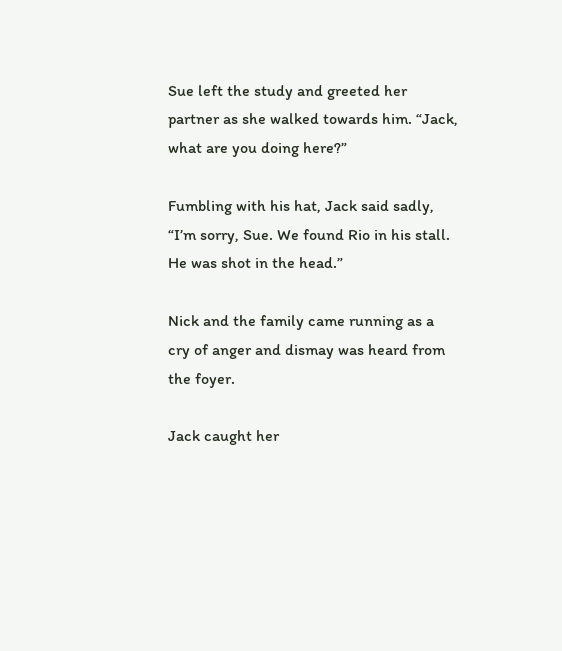Sue left the study and greeted her partner as she walked towards him. “Jack, what are you doing here?”

Fumbling with his hat, Jack said sadly, “I’m sorry, Sue. We found Rio in his stall. He was shot in the head.”

Nick and the family came running as a cry of anger and dismay was heard from the foyer.

Jack caught her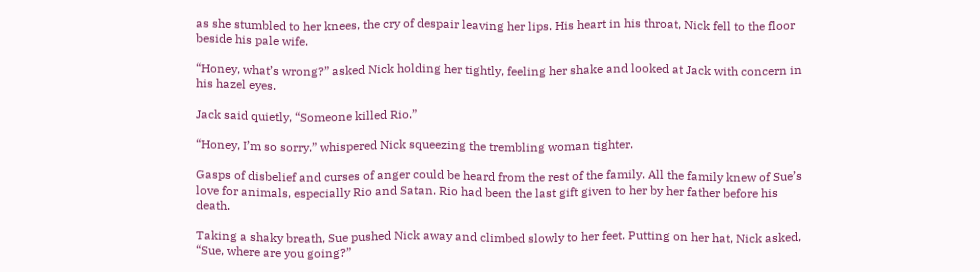as she stumbled to her knees, the cry of despair leaving her lips. His heart in his throat, Nick fell to the floor beside his pale wife.

“Honey, what’s wrong?” asked Nick holding her tightly, feeling her shake and looked at Jack with concern in his hazel eyes.

Jack said quietly, “Someone killed Rio.”

“Honey, I’m so sorry.” whispered Nick squeezing the trembling woman tighter.

Gasps of disbelief and curses of anger could be heard from the rest of the family. All the family knew of Sue’s love for animals, especially Rio and Satan. Rio had been the last gift given to her by her father before his death.

Taking a shaky breath, Sue pushed Nick away and climbed slowly to her feet. Putting on her hat, Nick asked, “Sue, where are you going?”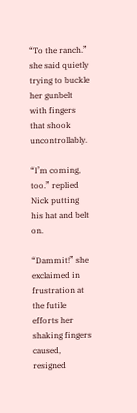“To the ranch.” she said quietly trying to buckle her gunbelt with fingers that shook uncontrollably.

“I’m coming, too.” replied Nick putting his hat and belt on.

“Dammit!” she exclaimed in frustration at the futile efforts her shaking fingers caused, resigned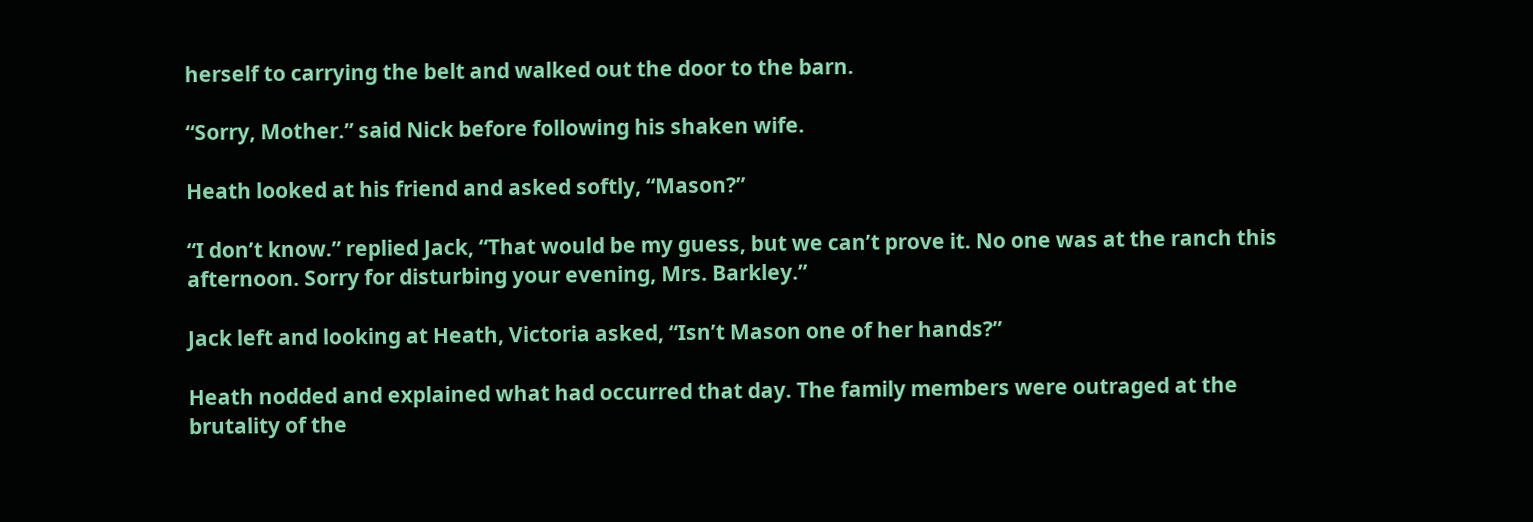herself to carrying the belt and walked out the door to the barn.

“Sorry, Mother.” said Nick before following his shaken wife.

Heath looked at his friend and asked softly, “Mason?”

“I don’t know.” replied Jack, “That would be my guess, but we can’t prove it. No one was at the ranch this afternoon. Sorry for disturbing your evening, Mrs. Barkley.”

Jack left and looking at Heath, Victoria asked, “Isn’t Mason one of her hands?”

Heath nodded and explained what had occurred that day. The family members were outraged at the brutality of the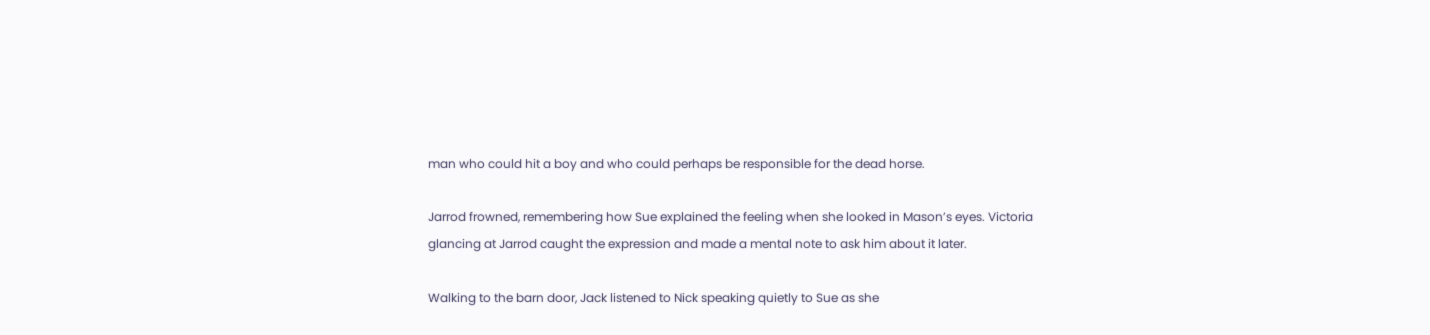man who could hit a boy and who could perhaps be responsible for the dead horse.

Jarrod frowned, remembering how Sue explained the feeling when she looked in Mason’s eyes. Victoria glancing at Jarrod caught the expression and made a mental note to ask him about it later.

Walking to the barn door, Jack listened to Nick speaking quietly to Sue as she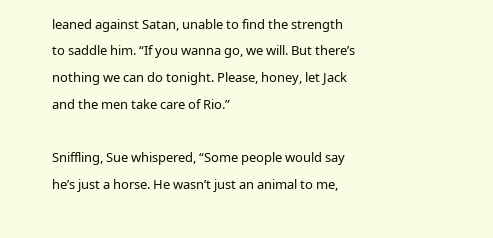leaned against Satan, unable to find the strength to saddle him. “If you wanna go, we will. But there’s nothing we can do tonight. Please, honey, let Jack and the men take care of Rio.”

Sniffling, Sue whispered, “Some people would say he’s just a horse. He wasn’t just an animal to me,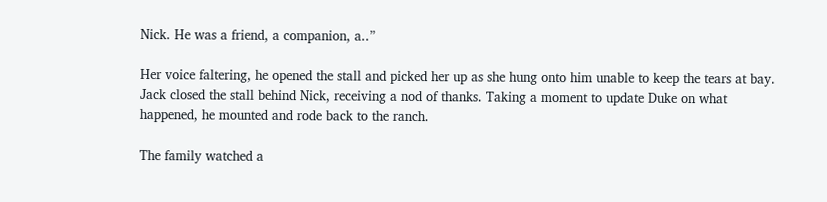Nick. He was a friend, a companion, a..”

Her voice faltering, he opened the stall and picked her up as she hung onto him unable to keep the tears at bay. Jack closed the stall behind Nick, receiving a nod of thanks. Taking a moment to update Duke on what happened, he mounted and rode back to the ranch.

The family watched a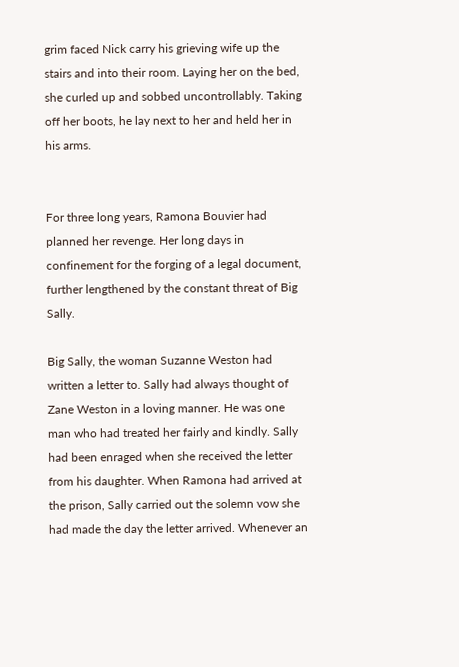grim faced Nick carry his grieving wife up the stairs and into their room. Laying her on the bed, she curled up and sobbed uncontrollably. Taking off her boots, he lay next to her and held her in his arms.


For three long years, Ramona Bouvier had planned her revenge. Her long days in confinement for the forging of a legal document, further lengthened by the constant threat of Big Sally.

Big Sally, the woman Suzanne Weston had written a letter to. Sally had always thought of Zane Weston in a loving manner. He was one man who had treated her fairly and kindly. Sally had been enraged when she received the letter from his daughter. When Ramona had arrived at the prison, Sally carried out the solemn vow she had made the day the letter arrived. Whenever an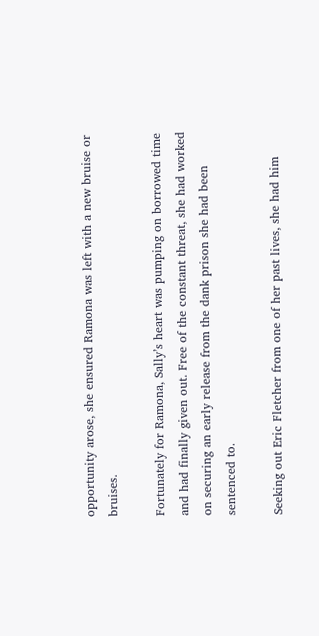opportunity arose, she ensured Ramona was left with a new bruise or bruises.

Fortunately for Ramona, Sally’s heart was pumping on borrowed time and had finally given out. Free of the constant threat, she had worked on securing an early release from the dank prison she had been sentenced to.

Seeking out Eric Fletcher from one of her past lives, she had him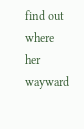find out where her wayward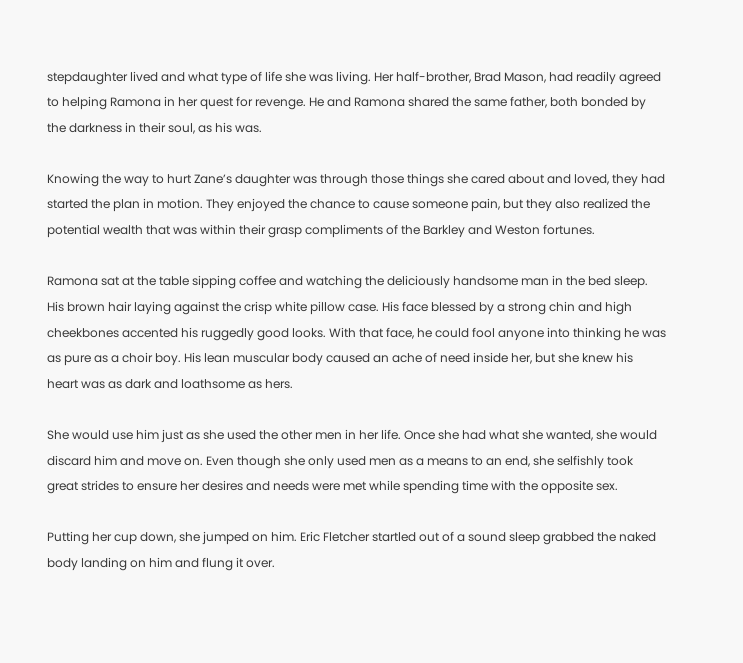stepdaughter lived and what type of life she was living. Her half-brother, Brad Mason, had readily agreed to helping Ramona in her quest for revenge. He and Ramona shared the same father, both bonded by the darkness in their soul, as his was.

Knowing the way to hurt Zane’s daughter was through those things she cared about and loved, they had started the plan in motion. They enjoyed the chance to cause someone pain, but they also realized the potential wealth that was within their grasp compliments of the Barkley and Weston fortunes.

Ramona sat at the table sipping coffee and watching the deliciously handsome man in the bed sleep. His brown hair laying against the crisp white pillow case. His face blessed by a strong chin and high cheekbones accented his ruggedly good looks. With that face, he could fool anyone into thinking he was as pure as a choir boy. His lean muscular body caused an ache of need inside her, but she knew his heart was as dark and loathsome as hers.

She would use him just as she used the other men in her life. Once she had what she wanted, she would discard him and move on. Even though she only used men as a means to an end, she selfishly took great strides to ensure her desires and needs were met while spending time with the opposite sex.

Putting her cup down, she jumped on him. Eric Fletcher startled out of a sound sleep grabbed the naked body landing on him and flung it over.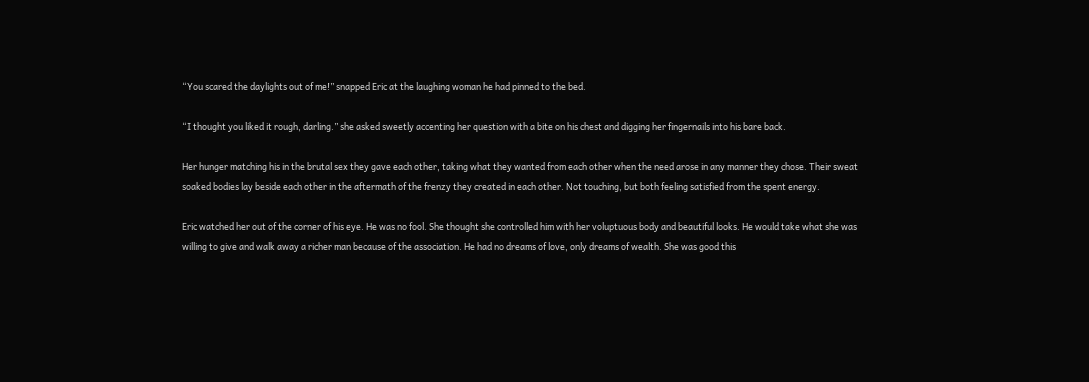“You scared the daylights out of me!” snapped Eric at the laughing woman he had pinned to the bed.

“I thought you liked it rough, darling.” she asked sweetly accenting her question with a bite on his chest and digging her fingernails into his bare back.

Her hunger matching his in the brutal sex they gave each other, taking what they wanted from each other when the need arose in any manner they chose. Their sweat soaked bodies lay beside each other in the aftermath of the frenzy they created in each other. Not touching, but both feeling satisfied from the spent energy.

Eric watched her out of the corner of his eye. He was no fool. She thought she controlled him with her voluptuous body and beautiful looks. He would take what she was willing to give and walk away a richer man because of the association. He had no dreams of love, only dreams of wealth. She was good this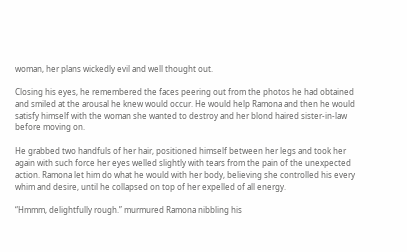woman, her plans wickedly evil and well thought out.

Closing his eyes, he remembered the faces peering out from the photos he had obtained and smiled at the arousal he knew would occur. He would help Ramona and then he would satisfy himself with the woman she wanted to destroy and her blond haired sister-in-law before moving on.

He grabbed two handfuls of her hair, positioned himself between her legs and took her again with such force her eyes welled slightly with tears from the pain of the unexpected action. Ramona let him do what he would with her body, believing she controlled his every whim and desire, until he collapsed on top of her expelled of all energy.

“Hmmm, delightfully rough.” murmured Ramona nibbling his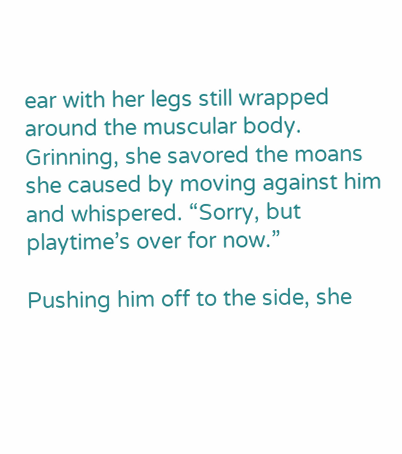ear with her legs still wrapped around the muscular body. Grinning, she savored the moans she caused by moving against him and whispered. “Sorry, but playtime’s over for now.”

Pushing him off to the side, she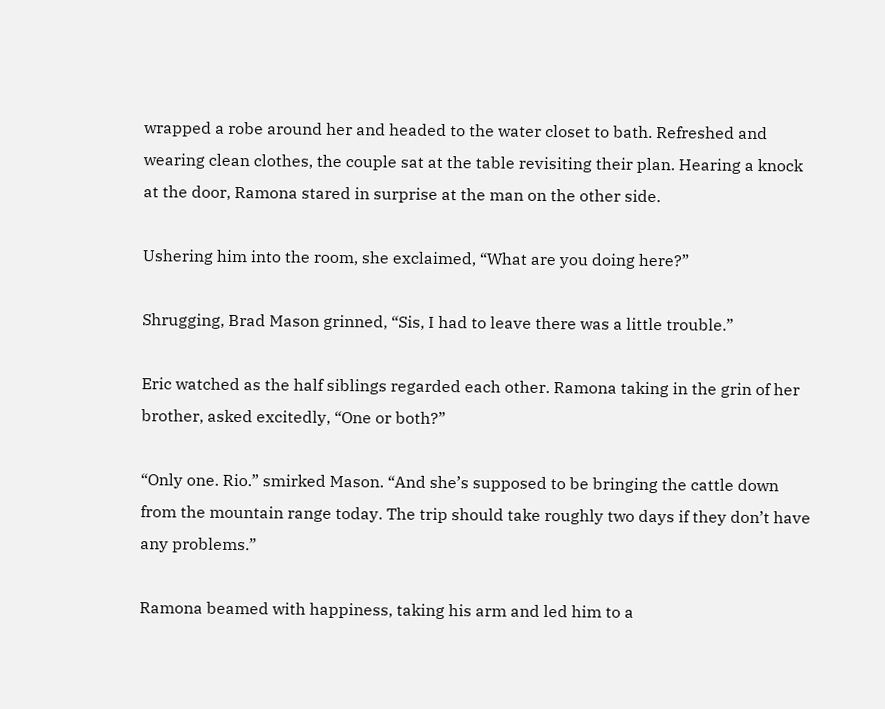wrapped a robe around her and headed to the water closet to bath. Refreshed and wearing clean clothes, the couple sat at the table revisiting their plan. Hearing a knock at the door, Ramona stared in surprise at the man on the other side.

Ushering him into the room, she exclaimed, “What are you doing here?”

Shrugging, Brad Mason grinned, “Sis, I had to leave there was a little trouble.”

Eric watched as the half siblings regarded each other. Ramona taking in the grin of her brother, asked excitedly, “One or both?”

“Only one. Rio.” smirked Mason. “And she’s supposed to be bringing the cattle down from the mountain range today. The trip should take roughly two days if they don’t have any problems.”

Ramona beamed with happiness, taking his arm and led him to a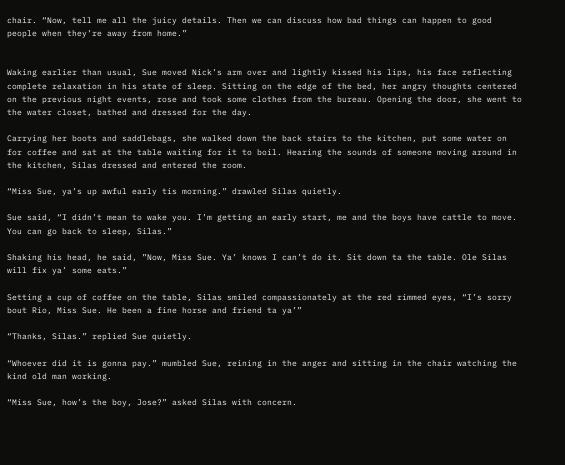chair. “Now, tell me all the juicy details. Then we can discuss how bad things can happen to good people when they’re away from home.”


Waking earlier than usual, Sue moved Nick’s arm over and lightly kissed his lips, his face reflecting complete relaxation in his state of sleep. Sitting on the edge of the bed, her angry thoughts centered on the previous night events, rose and took some clothes from the bureau. Opening the door, she went to the water closet, bathed and dressed for the day.

Carrying her boots and saddlebags, she walked down the back stairs to the kitchen, put some water on for coffee and sat at the table waiting for it to boil. Hearing the sounds of someone moving around in the kitchen, Silas dressed and entered the room.

“Miss Sue, ya’s up awful early tis morning.” drawled Silas quietly.

Sue said, “I didn’t mean to wake you. I’m getting an early start, me and the boys have cattle to move. You can go back to sleep, Silas.”

Shaking his head, he said, ”Now, Miss Sue. Ya’ knows I can’t do it. Sit down ta the table. Ole Silas will fix ya’ some eats.”

Setting a cup of coffee on the table, Silas smiled compassionately at the red rimmed eyes, “I’s sorry bout Rio, Miss Sue. He been a fine horse and friend ta ya’”

“Thanks, Silas.” replied Sue quietly.

“Whoever did it is gonna pay.” mumbled Sue, reining in the anger and sitting in the chair watching the kind old man working.

“Miss Sue, how’s the boy, Jose?” asked Silas with concern.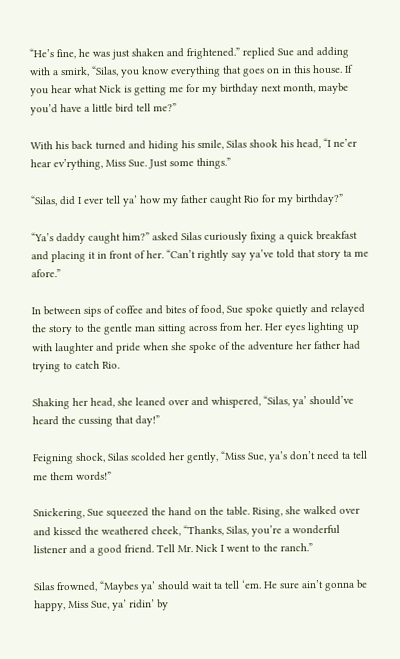“He’s fine, he was just shaken and frightened.” replied Sue and adding with a smirk, “Silas, you know everything that goes on in this house. If you hear what Nick is getting me for my birthday next month, maybe you’d have a little bird tell me?”

With his back turned and hiding his smile, Silas shook his head, “I ne’er hear ev’rything, Miss Sue. Just some things.”

“Silas, did I ever tell ya’ how my father caught Rio for my birthday?”

“Ya’s daddy caught him?” asked Silas curiously fixing a quick breakfast and placing it in front of her. “Can’t rightly say ya’ve told that story ta me afore.”

In between sips of coffee and bites of food, Sue spoke quietly and relayed the story to the gentle man sitting across from her. Her eyes lighting up with laughter and pride when she spoke of the adventure her father had trying to catch Rio.

Shaking her head, she leaned over and whispered, “Silas, ya’ should’ve heard the cussing that day!”

Feigning shock, Silas scolded her gently, “Miss Sue, ya’s don’t need ta tell me them words!”

Snickering, Sue squeezed the hand on the table. Rising, she walked over and kissed the weathered cheek, “Thanks, Silas, you’re a wonderful listener and a good friend. Tell Mr. Nick I went to the ranch.”

Silas frowned, “Maybes ya’ should wait ta tell ‘em. He sure ain’t gonna be happy, Miss Sue, ya’ ridin’ by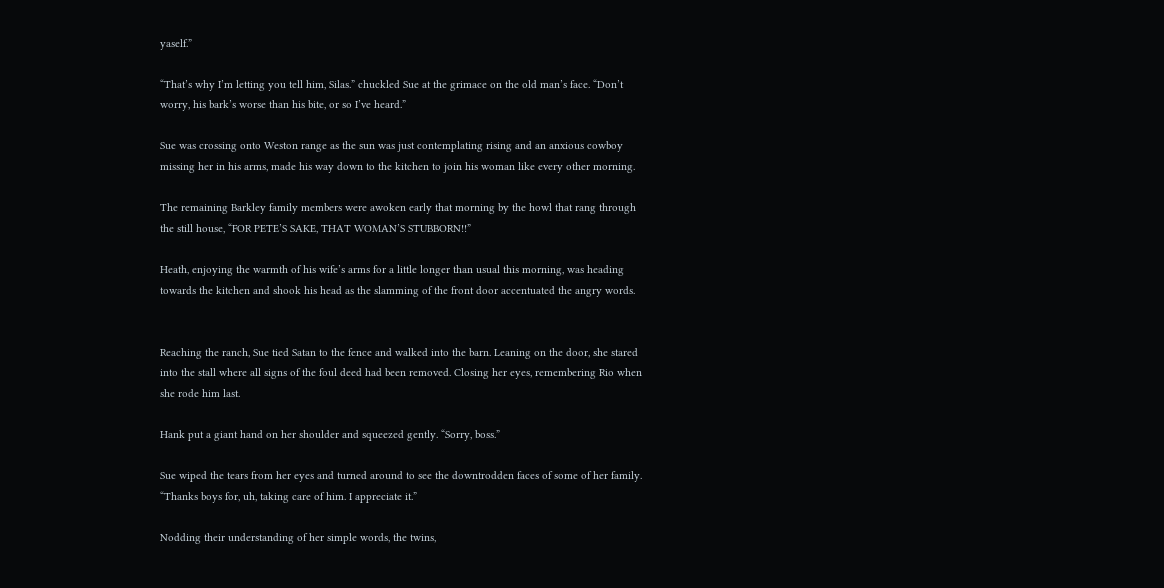yaself.”

“That’s why I’m letting you tell him, Silas.” chuckled Sue at the grimace on the old man’s face. “Don’t worry, his bark’s worse than his bite, or so I’ve heard.”

Sue was crossing onto Weston range as the sun was just contemplating rising and an anxious cowboy missing her in his arms, made his way down to the kitchen to join his woman like every other morning.

The remaining Barkley family members were awoken early that morning by the howl that rang through the still house, “FOR PETE’S SAKE, THAT WOMAN’S STUBBORN!!”

Heath, enjoying the warmth of his wife’s arms for a little longer than usual this morning, was heading towards the kitchen and shook his head as the slamming of the front door accentuated the angry words.


Reaching the ranch, Sue tied Satan to the fence and walked into the barn. Leaning on the door, she stared into the stall where all signs of the foul deed had been removed. Closing her eyes, remembering Rio when she rode him last.

Hank put a giant hand on her shoulder and squeezed gently. “Sorry, boss.”

Sue wiped the tears from her eyes and turned around to see the downtrodden faces of some of her family. “Thanks boys for, uh, taking care of him. I appreciate it.”

Nodding their understanding of her simple words, the twins,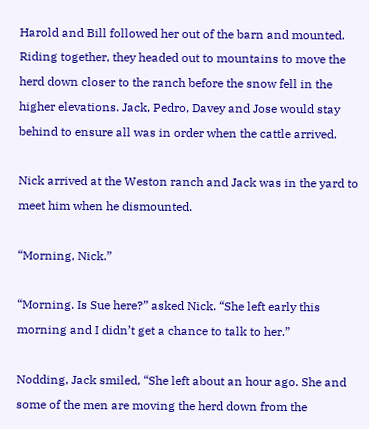Harold and Bill followed her out of the barn and mounted. Riding together, they headed out to mountains to move the herd down closer to the ranch before the snow fell in the higher elevations. Jack, Pedro, Davey and Jose would stay behind to ensure all was in order when the cattle arrived.

Nick arrived at the Weston ranch and Jack was in the yard to meet him when he dismounted.

“Morning, Nick.”

“Morning. Is Sue here?” asked Nick. “She left early this morning and I didn’t get a chance to talk to her.”

Nodding, Jack smiled, “She left about an hour ago. She and some of the men are moving the herd down from the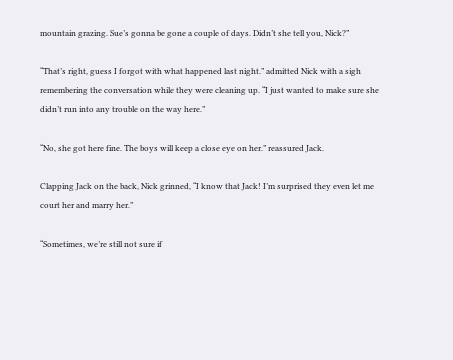mountain grazing. Sue’s gonna be gone a couple of days. Didn’t she tell you, Nick?”

“That’s right, guess I forgot with what happened last night.” admitted Nick with a sigh remembering the conversation while they were cleaning up. “I just wanted to make sure she didn’t run into any trouble on the way here.”

“No, she got here fine. The boys will keep a close eye on her.” reassured Jack.

Clapping Jack on the back, Nick grinned, “I know that Jack! I’m surprised they even let me court her and marry her.”

“Sometimes, we’re still not sure if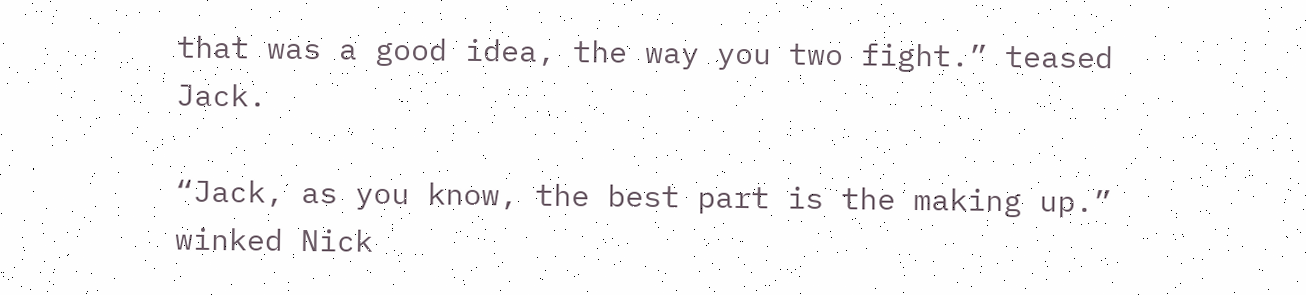that was a good idea, the way you two fight.” teased Jack.

“Jack, as you know, the best part is the making up.” winked Nick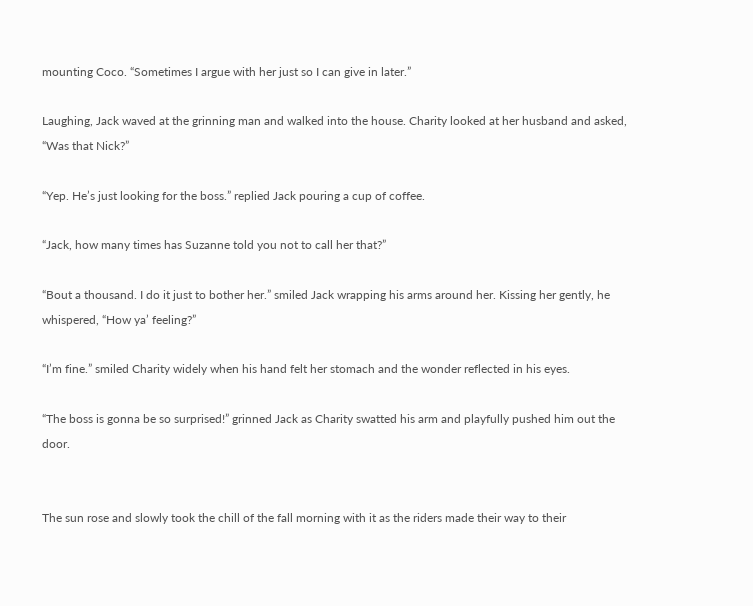mounting Coco. “Sometimes I argue with her just so I can give in later.”

Laughing, Jack waved at the grinning man and walked into the house. Charity looked at her husband and asked, “Was that Nick?”

“Yep. He’s just looking for the boss.” replied Jack pouring a cup of coffee.

“Jack, how many times has Suzanne told you not to call her that?”

“Bout a thousand. I do it just to bother her.” smiled Jack wrapping his arms around her. Kissing her gently, he whispered, “How ya’ feeling?”

“I’m fine.” smiled Charity widely when his hand felt her stomach and the wonder reflected in his eyes.

“The boss is gonna be so surprised!” grinned Jack as Charity swatted his arm and playfully pushed him out the door.


The sun rose and slowly took the chill of the fall morning with it as the riders made their way to their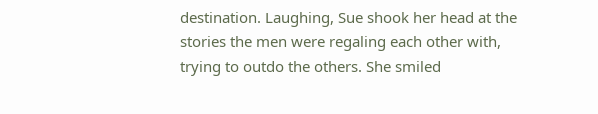destination. Laughing, Sue shook her head at the stories the men were regaling each other with, trying to outdo the others. She smiled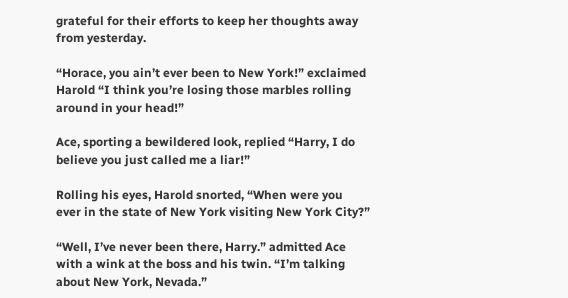grateful for their efforts to keep her thoughts away from yesterday.

“Horace, you ain’t ever been to New York!” exclaimed Harold “I think you’re losing those marbles rolling around in your head!”

Ace, sporting a bewildered look, replied “Harry, I do believe you just called me a liar!”

Rolling his eyes, Harold snorted, “When were you ever in the state of New York visiting New York City?”

“Well, I’ve never been there, Harry.” admitted Ace with a wink at the boss and his twin. “I’m talking about New York, Nevada.”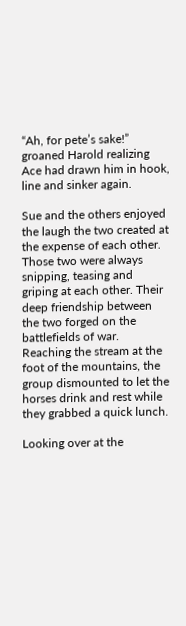“Ah, for pete’s sake!” groaned Harold realizing Ace had drawn him in hook, line and sinker again.

Sue and the others enjoyed the laugh the two created at the expense of each other. Those two were always snipping, teasing and griping at each other. Their deep friendship between the two forged on the battlefields of war. Reaching the stream at the foot of the mountains, the group dismounted to let the horses drink and rest while they grabbed a quick lunch.

Looking over at the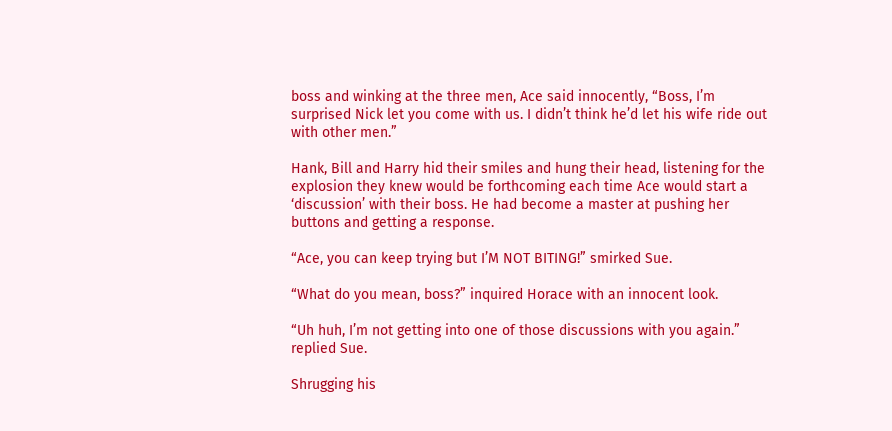boss and winking at the three men, Ace said innocently, “Boss, I’m surprised Nick let you come with us. I didn’t think he’d let his wife ride out with other men.”

Hank, Bill and Harry hid their smiles and hung their head, listening for the explosion they knew would be forthcoming each time Ace would start a ‘discussion’ with their boss. He had become a master at pushing her buttons and getting a response.

“Ace, you can keep trying but I’M NOT BITING!” smirked Sue.

“What do you mean, boss?” inquired Horace with an innocent look.

“Uh huh, I’m not getting into one of those discussions with you again.” replied Sue.

Shrugging his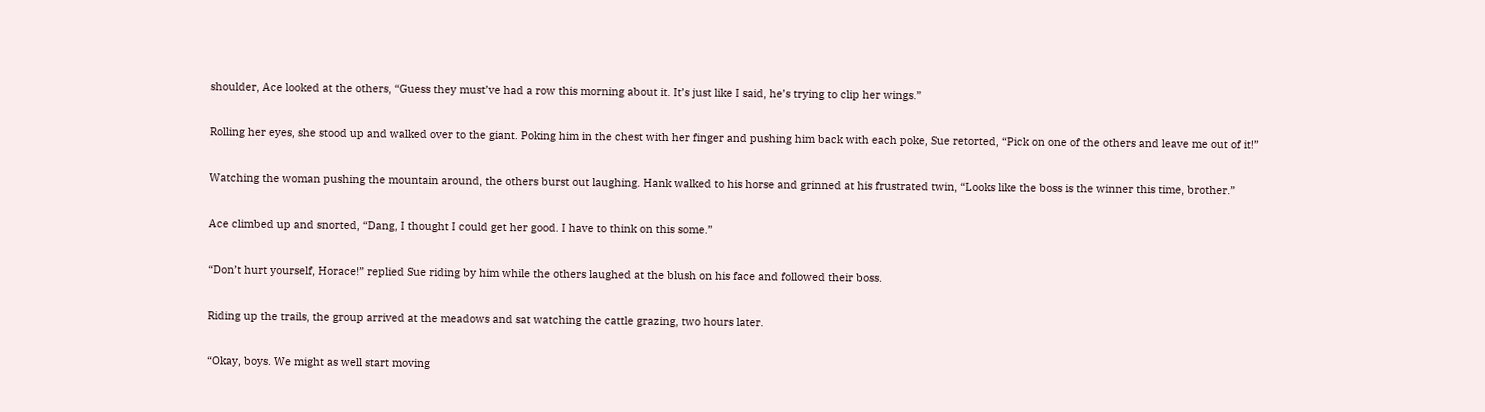shoulder, Ace looked at the others, “Guess they must’ve had a row this morning about it. It’s just like I said, he’s trying to clip her wings.”

Rolling her eyes, she stood up and walked over to the giant. Poking him in the chest with her finger and pushing him back with each poke, Sue retorted, “Pick on one of the others and leave me out of it!”

Watching the woman pushing the mountain around, the others burst out laughing. Hank walked to his horse and grinned at his frustrated twin, “Looks like the boss is the winner this time, brother.”

Ace climbed up and snorted, “Dang, I thought I could get her good. I have to think on this some.”

“Don’t hurt yourself, Horace!” replied Sue riding by him while the others laughed at the blush on his face and followed their boss.

Riding up the trails, the group arrived at the meadows and sat watching the cattle grazing, two hours later.

“Okay, boys. We might as well start moving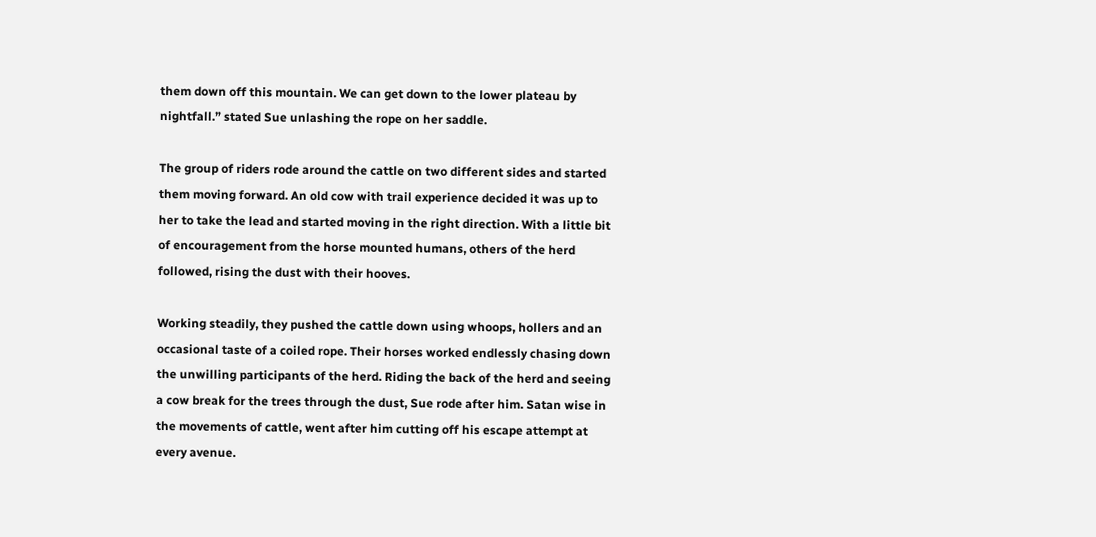them down off this mountain. We can get down to the lower plateau by nightfall.” stated Sue unlashing the rope on her saddle.

The group of riders rode around the cattle on two different sides and started them moving forward. An old cow with trail experience decided it was up to her to take the lead and started moving in the right direction. With a little bit of encouragement from the horse mounted humans, others of the herd followed, rising the dust with their hooves.

Working steadily, they pushed the cattle down using whoops, hollers and an occasional taste of a coiled rope. Their horses worked endlessly chasing down the unwilling participants of the herd. Riding the back of the herd and seeing a cow break for the trees through the dust, Sue rode after him. Satan wise in the movements of cattle, went after him cutting off his escape attempt at every avenue.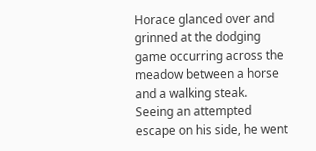Horace glanced over and grinned at the dodging game occurring across the meadow between a horse and a walking steak. Seeing an attempted escape on his side, he went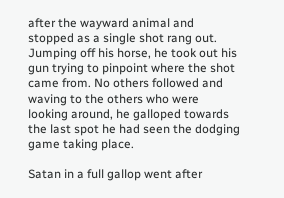after the wayward animal and stopped as a single shot rang out. Jumping off his horse, he took out his gun trying to pinpoint where the shot came from. No others followed and waving to the others who were looking around, he galloped towards the last spot he had seen the dodging game taking place.

Satan in a full gallop went after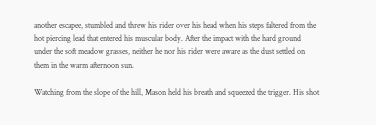another escapee, stumbled and threw his rider over his head when his steps faltered from the hot piercing lead that entered his muscular body. After the impact with the hard ground under the soft meadow grasses, neither he nor his rider were aware as the dust settled on them in the warm afternoon sun.

Watching from the slope of the hill, Mason held his breath and squeezed the trigger. His shot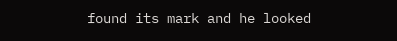found its mark and he looked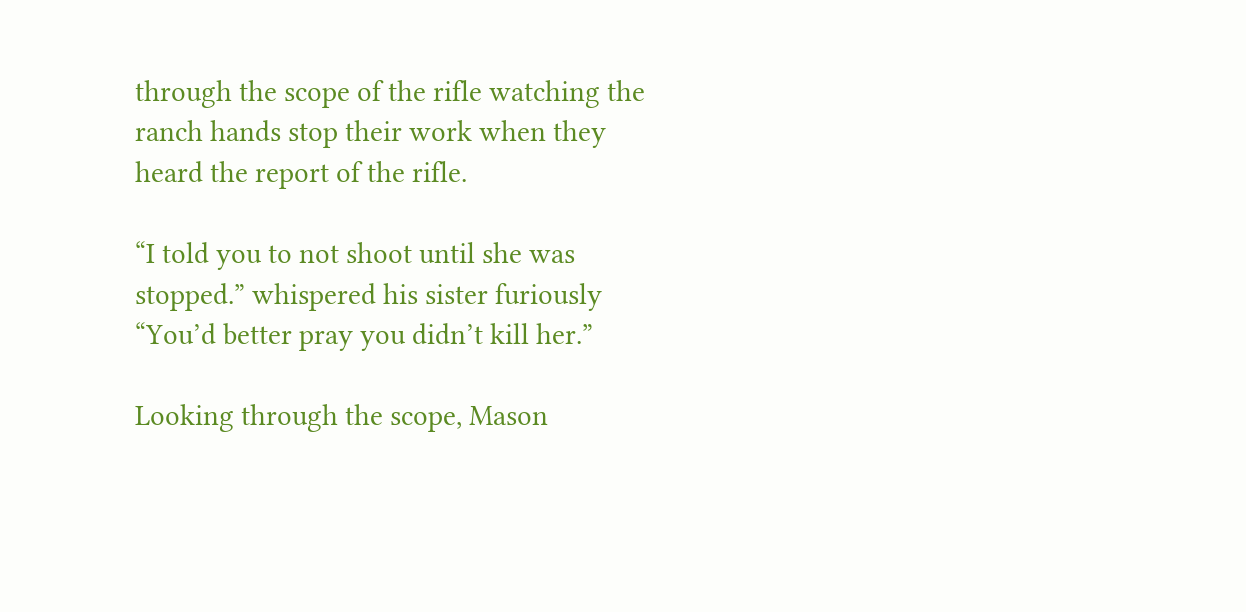through the scope of the rifle watching the ranch hands stop their work when they heard the report of the rifle.

“I told you to not shoot until she was stopped.” whispered his sister furiously “You’d better pray you didn’t kill her.”

Looking through the scope, Mason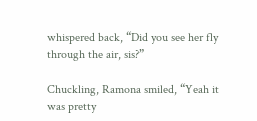whispered back, “Did you see her fly through the air, sis?”

Chuckling, Ramona smiled, “Yeah it was pretty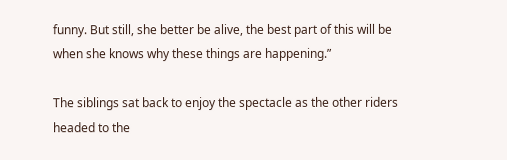funny. But still, she better be alive, the best part of this will be when she knows why these things are happening.”

The siblings sat back to enjoy the spectacle as the other riders headed to the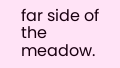far side of the meadow.